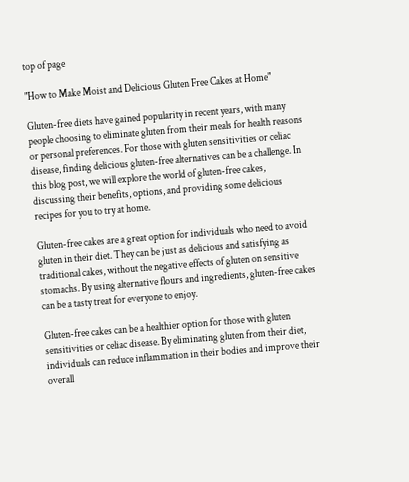top of page

"How to Make Moist and Delicious Gluten Free Cakes at Home"

Gluten-free diets have gained popularity in recent years, with many people choosing to eliminate gluten from their meals for health reasons or personal preferences. For those with gluten sensitivities or celiac disease, finding delicious gluten-free alternatives can be a challenge. In this blog post, we will explore the world of gluten-free cakes, discussing their benefits, options, and providing some delicious recipes for you to try at home.

Gluten-free cakes are a great option for individuals who need to avoid gluten in their diet. They can be just as delicious and satisfying as traditional cakes, without the negative effects of gluten on sensitive stomachs. By using alternative flours and ingredients, gluten-free cakes can be a tasty treat for everyone to enjoy.

Gluten-free cakes can be a healthier option for those with gluten sensitivities or celiac disease. By eliminating gluten from their diet, individuals can reduce inflammation in their bodies and improve their overall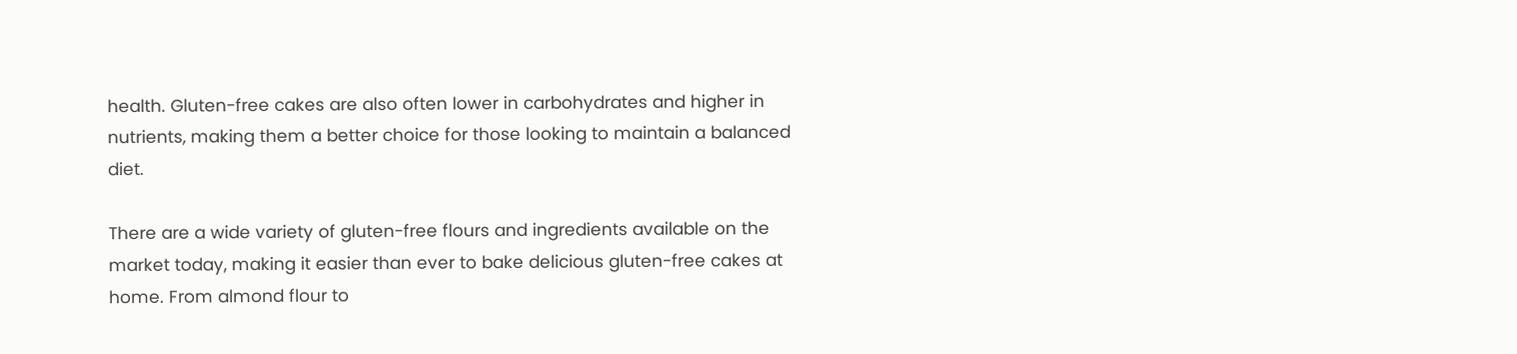health. Gluten-free cakes are also often lower in carbohydrates and higher in nutrients, making them a better choice for those looking to maintain a balanced diet.

There are a wide variety of gluten-free flours and ingredients available on the market today, making it easier than ever to bake delicious gluten-free cakes at home. From almond flour to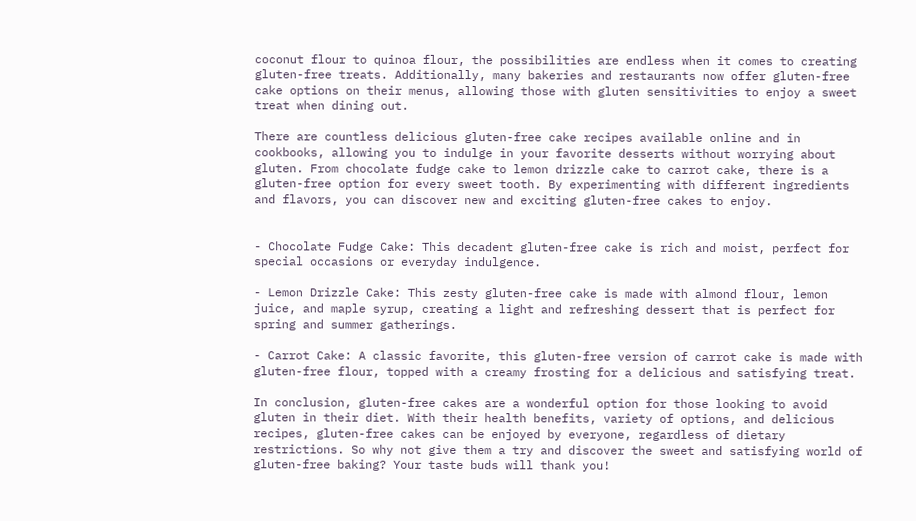coconut flour to quinoa flour, the possibilities are endless when it comes to creating gluten-free treats. Additionally, many bakeries and restaurants now offer gluten-free cake options on their menus, allowing those with gluten sensitivities to enjoy a sweet treat when dining out.

There are countless delicious gluten-free cake recipes available online and in cookbooks, allowing you to indulge in your favorite desserts without worrying about gluten. From chocolate fudge cake to lemon drizzle cake to carrot cake, there is a gluten-free option for every sweet tooth. By experimenting with different ingredients and flavors, you can discover new and exciting gluten-free cakes to enjoy.


- Chocolate Fudge Cake: This decadent gluten-free cake is rich and moist, perfect for special occasions or everyday indulgence.

- Lemon Drizzle Cake: This zesty gluten-free cake is made with almond flour, lemon juice, and maple syrup, creating a light and refreshing dessert that is perfect for spring and summer gatherings.

- Carrot Cake: A classic favorite, this gluten-free version of carrot cake is made with gluten-free flour, topped with a creamy frosting for a delicious and satisfying treat.

In conclusion, gluten-free cakes are a wonderful option for those looking to avoid gluten in their diet. With their health benefits, variety of options, and delicious recipes, gluten-free cakes can be enjoyed by everyone, regardless of dietary restrictions. So why not give them a try and discover the sweet and satisfying world of gluten-free baking? Your taste buds will thank you!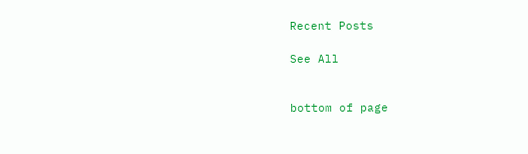Recent Posts

See All


bottom of page